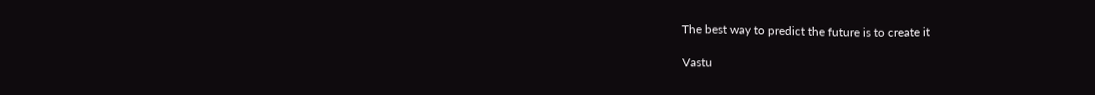The best way to predict the future is to create it

Vastu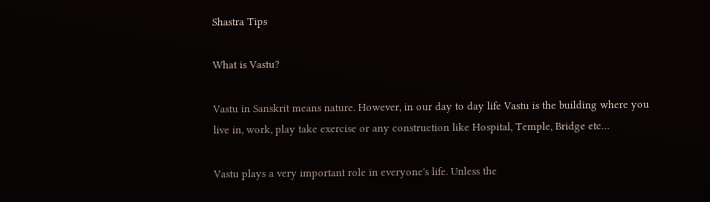Shastra Tips

What is Vastu?

Vastu in Sanskrit means nature. However, in our day to day life Vastu is the building where you live in, work, play take exercise or any construction like Hospital, Temple, Bridge etc…

Vastu plays a very important role in everyone's life. Unless the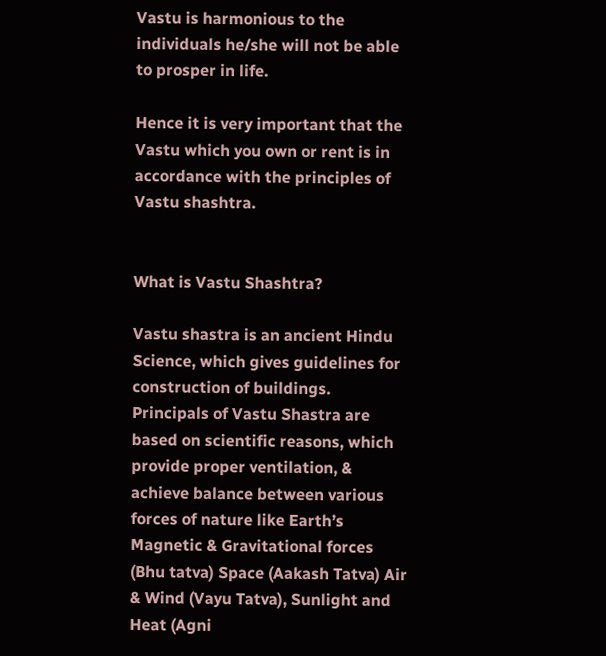Vastu is harmonious to the individuals he/she will not be able to prosper in life.

Hence it is very important that the Vastu which you own or rent is in accordance with the principles of Vastu shashtra.


What is Vastu Shashtra?

Vastu shastra is an ancient Hindu Science, which gives guidelines for construction of buildings.  Principals of Vastu Shastra are based on scientific reasons, which provide proper ventilation, & achieve balance between various forces of nature like Earth’s Magnetic & Gravitational forces (Bhu tatva) Space (Aakash Tatva) Air & Wind (Vayu Tatva), Sunlight and Heat (Agni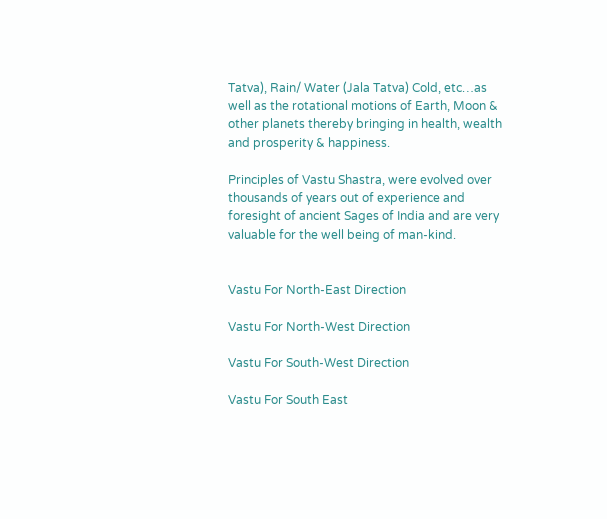Tatva), Rain/ Water (Jala Tatva) Cold, etc…as well as the rotational motions of Earth, Moon & other planets thereby bringing in health, wealth and prosperity & happiness.

Principles of Vastu Shastra, were evolved over thousands of years out of experience and foresight of ancient Sages of India and are very valuable for the well being of man-kind.


Vastu For North-East Direction

Vastu For North-West Direction

Vastu For South-West Direction

Vastu For South East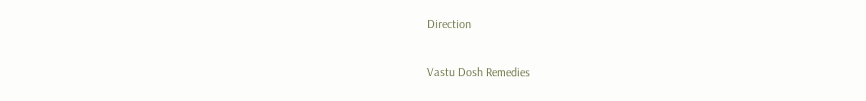Direction

Vastu Dosh Remedies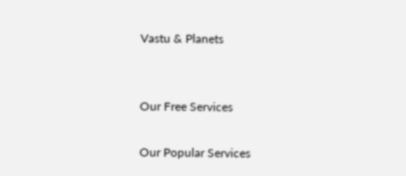Vastu & Planets


Our Free Services

Our Popular Services